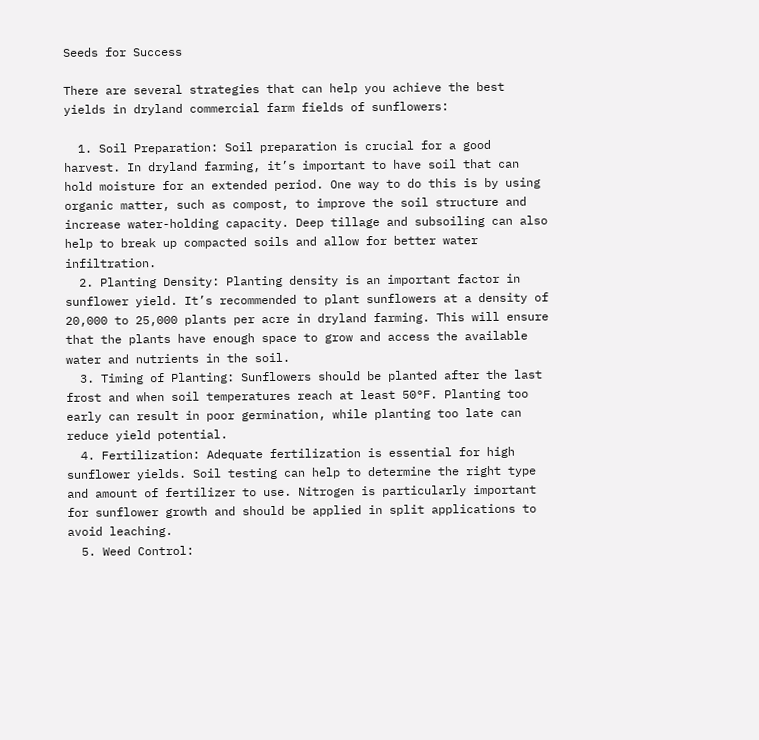Seeds for Success

There are several strategies that can help you achieve the best yields in dryland commercial farm fields of sunflowers:

  1. Soil Preparation: Soil preparation is crucial for a good harvest. In dryland farming, it’s important to have soil that can hold moisture for an extended period. One way to do this is by using organic matter, such as compost, to improve the soil structure and increase water-holding capacity. Deep tillage and subsoiling can also help to break up compacted soils and allow for better water infiltration.
  2. Planting Density: Planting density is an important factor in sunflower yield. It’s recommended to plant sunflowers at a density of 20,000 to 25,000 plants per acre in dryland farming. This will ensure that the plants have enough space to grow and access the available water and nutrients in the soil.
  3. Timing of Planting: Sunflowers should be planted after the last frost and when soil temperatures reach at least 50°F. Planting too early can result in poor germination, while planting too late can reduce yield potential.
  4. Fertilization: Adequate fertilization is essential for high sunflower yields. Soil testing can help to determine the right type and amount of fertilizer to use. Nitrogen is particularly important for sunflower growth and should be applied in split applications to avoid leaching.
  5. Weed Control: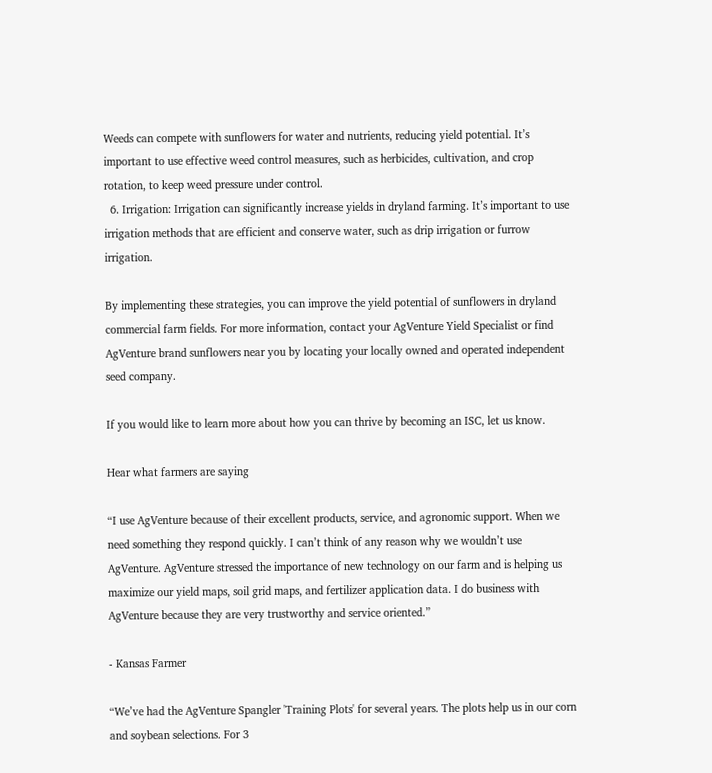Weeds can compete with sunflowers for water and nutrients, reducing yield potential. It’s important to use effective weed control measures, such as herbicides, cultivation, and crop rotation, to keep weed pressure under control.
  6. Irrigation: Irrigation can significantly increase yields in dryland farming. It’s important to use irrigation methods that are efficient and conserve water, such as drip irrigation or furrow irrigation.

By implementing these strategies, you can improve the yield potential of sunflowers in dryland commercial farm fields. For more information, contact your AgVenture Yield Specialist or find AgVenture brand sunflowers near you by locating your locally owned and operated independent seed company.

If you would like to learn more about how you can thrive by becoming an ISC, let us know.

Hear what farmers are saying

“I use AgVenture because of their excellent products, service, and agronomic support. When we need something they respond quickly. I can’t think of any reason why we wouldn’t use AgVenture. AgVenture stressed the importance of new technology on our farm and is helping us maximize our yield maps, soil grid maps, and fertilizer application data. I do business with AgVenture because they are very trustworthy and service oriented.”

- Kansas Farmer

“We’ve had the AgVenture Spangler 'Training Plots' for several years. The plots help us in our corn and soybean selections. For 3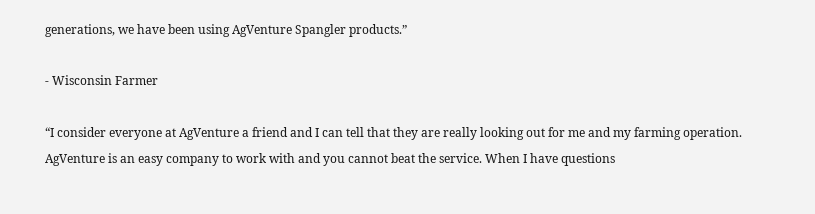generations, we have been using AgVenture Spangler products.”

- Wisconsin Farmer

“I consider everyone at AgVenture a friend and I can tell that they are really looking out for me and my farming operation. AgVenture is an easy company to work with and you cannot beat the service. When I have questions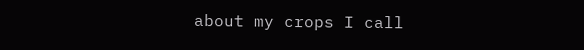about my crops I call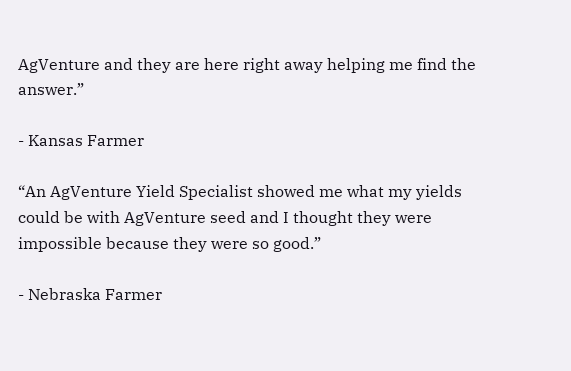AgVenture and they are here right away helping me find the answer.”

- Kansas Farmer

“An AgVenture Yield Specialist showed me what my yields could be with AgVenture seed and I thought they were impossible because they were so good.”

- Nebraska Farmer